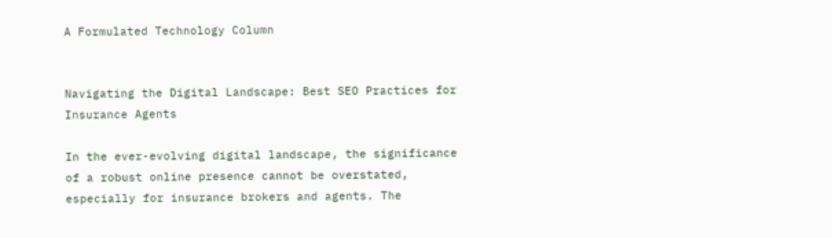A Formulated Technology Column


Navigating the Digital Landscape: Best SEO Practices for Insurance Agents

In the ever-evolving digital landscape, the significance of a robust online presence cannot be overstated, especially for insurance brokers and agents. The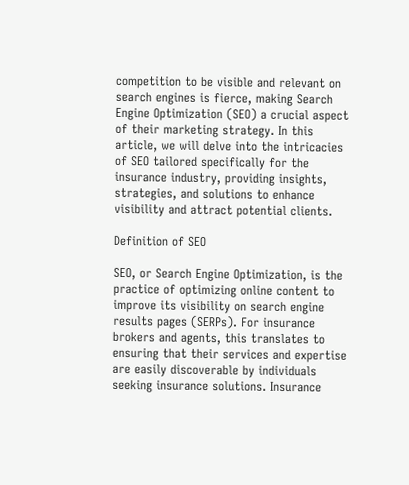competition to be visible and relevant on search engines is fierce, making Search Engine Optimization (SEO) a crucial aspect of their marketing strategy. In this article, we will delve into the intricacies of SEO tailored specifically for the insurance industry, providing insights, strategies, and solutions to enhance visibility and attract potential clients.

Definition of SEO

SEO, or Search Engine Optimization, is the practice of optimizing online content to improve its visibility on search engine results pages (SERPs). For insurance brokers and agents, this translates to ensuring that their services and expertise are easily discoverable by individuals seeking insurance solutions. Insurance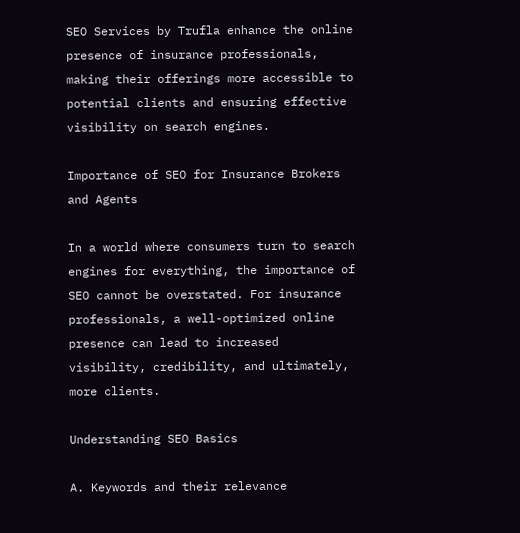SEO Services by Trufla enhance the online presence of insurance professionals, making their offerings more accessible to potential clients and ensuring effective visibility on search engines.

Importance of SEO for Insurance Brokers and Agents

In a world where consumers turn to search engines for everything, the importance of SEO cannot be overstated. For insurance professionals, a well-optimized online presence can lead to increased visibility, credibility, and ultimately, more clients.

Understanding SEO Basics

A. Keywords and their relevance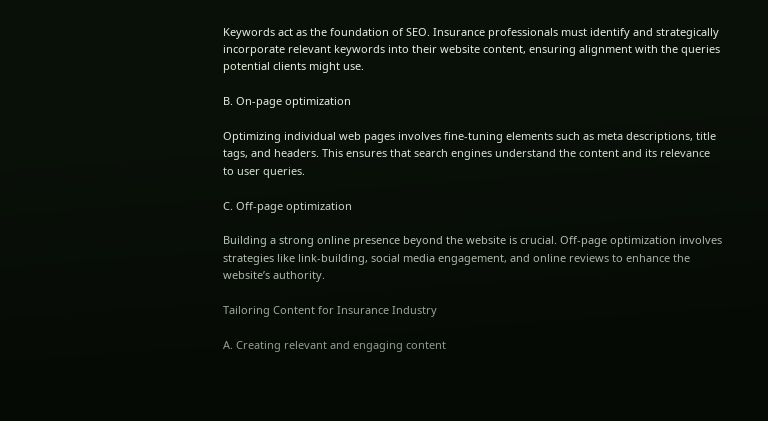Keywords act as the foundation of SEO. Insurance professionals must identify and strategically incorporate relevant keywords into their website content, ensuring alignment with the queries potential clients might use.

B. On-page optimization

Optimizing individual web pages involves fine-tuning elements such as meta descriptions, title tags, and headers. This ensures that search engines understand the content and its relevance to user queries.

C. Off-page optimization

Building a strong online presence beyond the website is crucial. Off-page optimization involves strategies like link-building, social media engagement, and online reviews to enhance the website’s authority.

Tailoring Content for Insurance Industry

A. Creating relevant and engaging content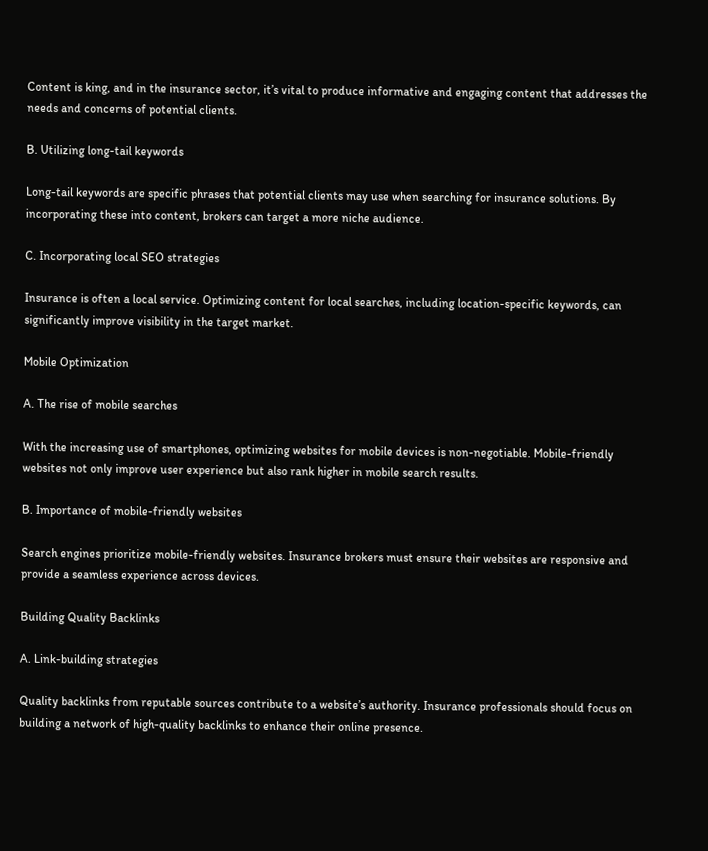Content is king, and in the insurance sector, it’s vital to produce informative and engaging content that addresses the needs and concerns of potential clients.

B. Utilizing long-tail keywords

Long-tail keywords are specific phrases that potential clients may use when searching for insurance solutions. By incorporating these into content, brokers can target a more niche audience.

C. Incorporating local SEO strategies

Insurance is often a local service. Optimizing content for local searches, including location-specific keywords, can significantly improve visibility in the target market.

Mobile Optimization

A. The rise of mobile searches

With the increasing use of smartphones, optimizing websites for mobile devices is non-negotiable. Mobile-friendly websites not only improve user experience but also rank higher in mobile search results.

B. Importance of mobile-friendly websites

Search engines prioritize mobile-friendly websites. Insurance brokers must ensure their websites are responsive and provide a seamless experience across devices.

Building Quality Backlinks

A. Link-building strategies

Quality backlinks from reputable sources contribute to a website’s authority. Insurance professionals should focus on building a network of high-quality backlinks to enhance their online presence.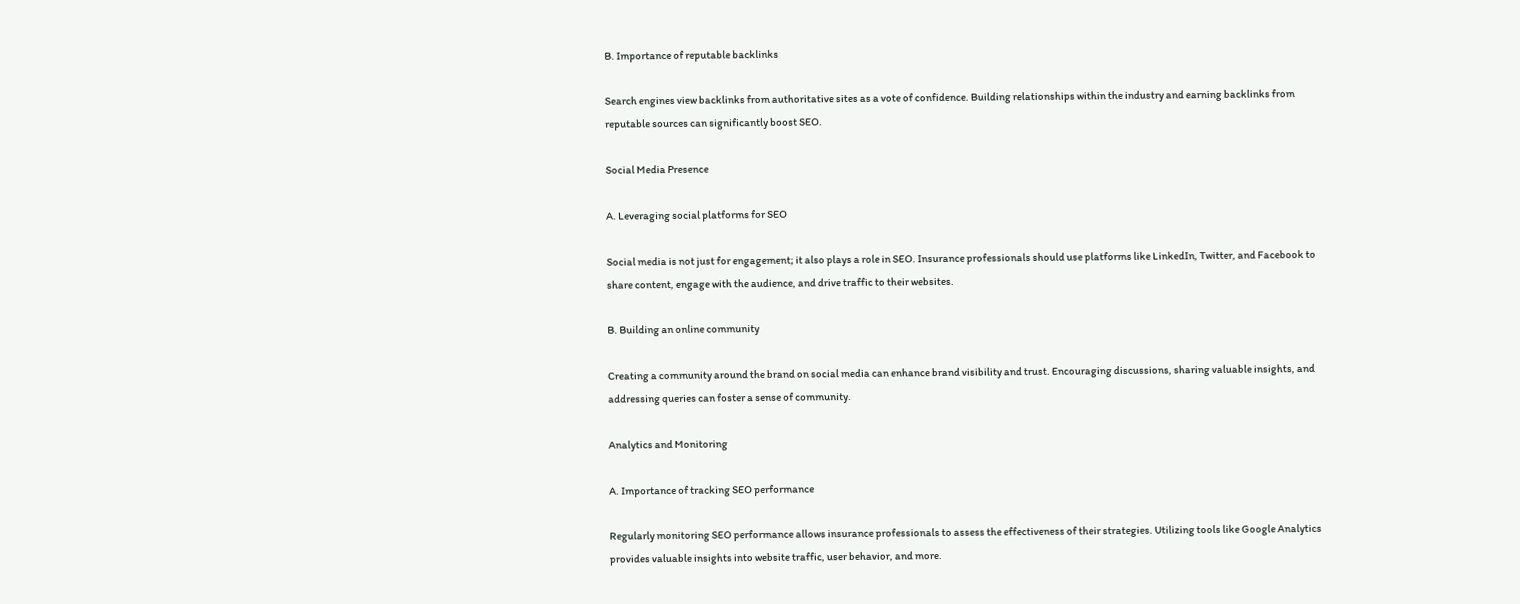B. Importance of reputable backlinks

Search engines view backlinks from authoritative sites as a vote of confidence. Building relationships within the industry and earning backlinks from reputable sources can significantly boost SEO.

Social Media Presence

A. Leveraging social platforms for SEO

Social media is not just for engagement; it also plays a role in SEO. Insurance professionals should use platforms like LinkedIn, Twitter, and Facebook to share content, engage with the audience, and drive traffic to their websites.

B. Building an online community

Creating a community around the brand on social media can enhance brand visibility and trust. Encouraging discussions, sharing valuable insights, and addressing queries can foster a sense of community.

Analytics and Monitoring

A. Importance of tracking SEO performance

Regularly monitoring SEO performance allows insurance professionals to assess the effectiveness of their strategies. Utilizing tools like Google Analytics provides valuable insights into website traffic, user behavior, and more.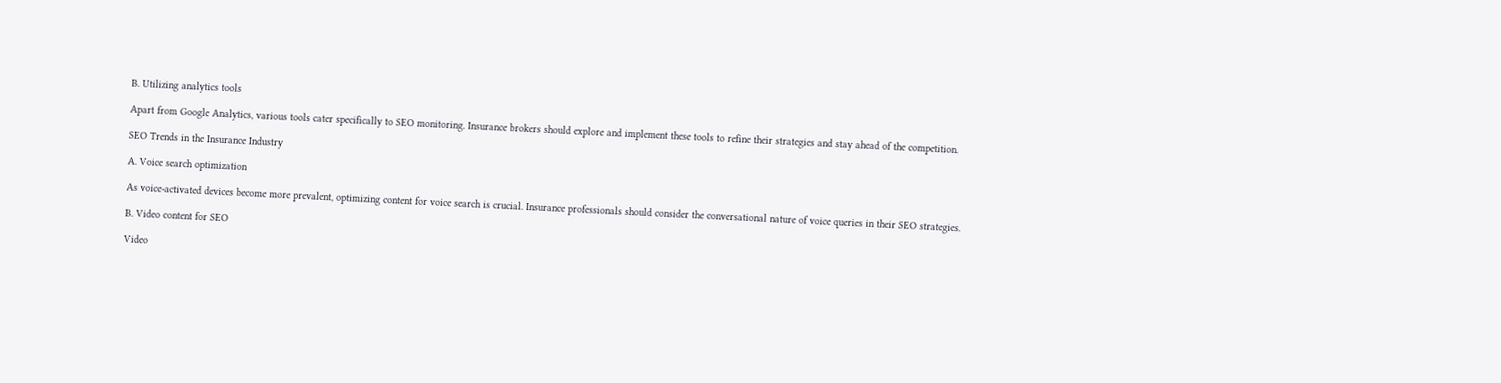B. Utilizing analytics tools

Apart from Google Analytics, various tools cater specifically to SEO monitoring. Insurance brokers should explore and implement these tools to refine their strategies and stay ahead of the competition.

SEO Trends in the Insurance Industry

A. Voice search optimization

As voice-activated devices become more prevalent, optimizing content for voice search is crucial. Insurance professionals should consider the conversational nature of voice queries in their SEO strategies.

B. Video content for SEO

Video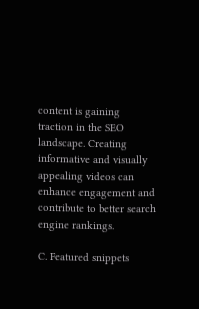content is gaining traction in the SEO landscape. Creating informative and visually appealing videos can enhance engagement and contribute to better search engine rankings.

C. Featured snippets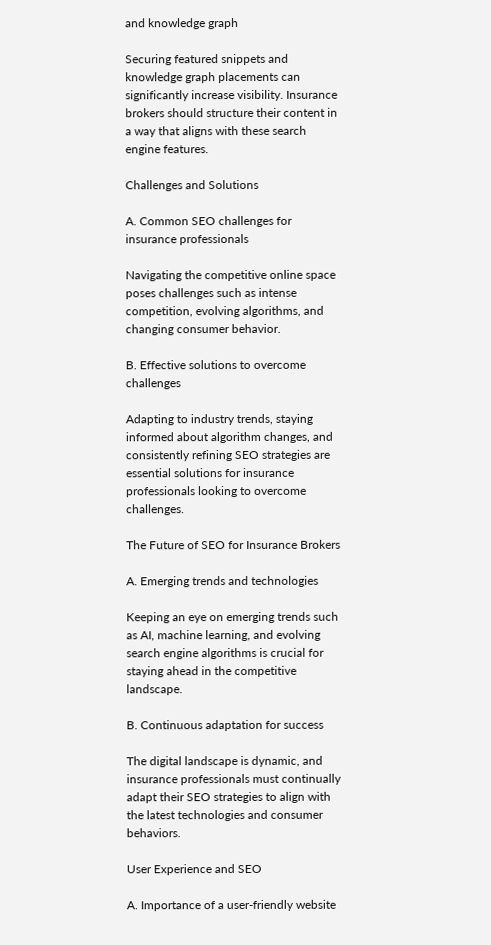and knowledge graph

Securing featured snippets and knowledge graph placements can significantly increase visibility. Insurance brokers should structure their content in a way that aligns with these search engine features.

Challenges and Solutions

A. Common SEO challenges for insurance professionals

Navigating the competitive online space poses challenges such as intense competition, evolving algorithms, and changing consumer behavior.

B. Effective solutions to overcome challenges

Adapting to industry trends, staying informed about algorithm changes, and consistently refining SEO strategies are essential solutions for insurance professionals looking to overcome challenges.

The Future of SEO for Insurance Brokers

A. Emerging trends and technologies

Keeping an eye on emerging trends such as AI, machine learning, and evolving search engine algorithms is crucial for staying ahead in the competitive landscape.

B. Continuous adaptation for success

The digital landscape is dynamic, and insurance professionals must continually adapt their SEO strategies to align with the latest technologies and consumer behaviors.

User Experience and SEO

A. Importance of a user-friendly website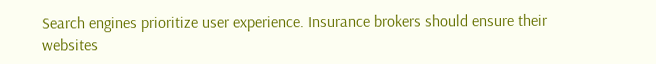Search engines prioritize user experience. Insurance brokers should ensure their websites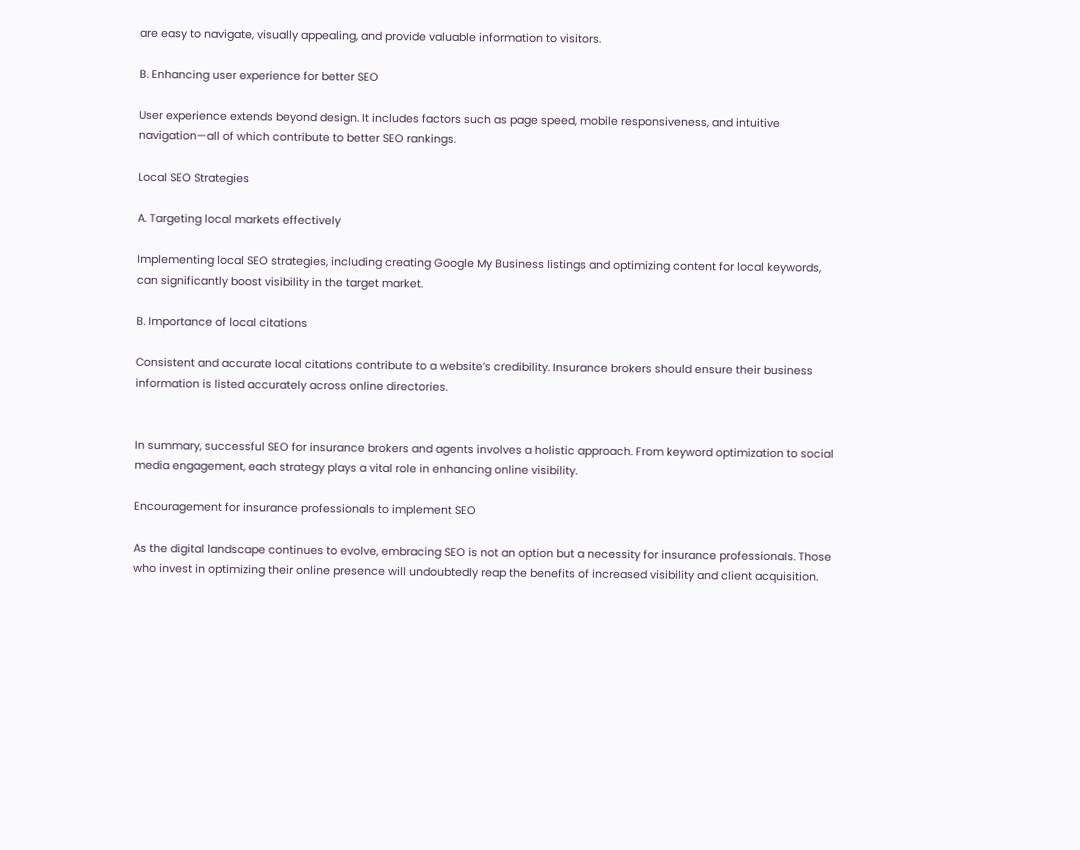are easy to navigate, visually appealing, and provide valuable information to visitors.

B. Enhancing user experience for better SEO

User experience extends beyond design. It includes factors such as page speed, mobile responsiveness, and intuitive navigation—all of which contribute to better SEO rankings.

Local SEO Strategies

A. Targeting local markets effectively

Implementing local SEO strategies, including creating Google My Business listings and optimizing content for local keywords, can significantly boost visibility in the target market.

B. Importance of local citations

Consistent and accurate local citations contribute to a website’s credibility. Insurance brokers should ensure their business information is listed accurately across online directories.


In summary, successful SEO for insurance brokers and agents involves a holistic approach. From keyword optimization to social media engagement, each strategy plays a vital role in enhancing online visibility.

Encouragement for insurance professionals to implement SEO

As the digital landscape continues to evolve, embracing SEO is not an option but a necessity for insurance professionals. Those who invest in optimizing their online presence will undoubtedly reap the benefits of increased visibility and client acquisition.